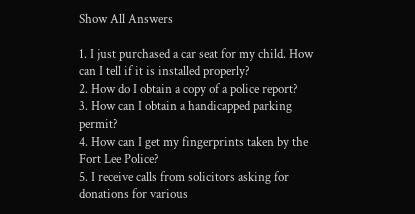Show All Answers

1. I just purchased a car seat for my child. How can I tell if it is installed properly?
2. How do I obtain a copy of a police report?
3. How can I obtain a handicapped parking permit?
4. How can I get my fingerprints taken by the Fort Lee Police?
5. I receive calls from solicitors asking for donations for various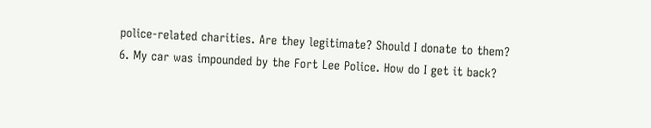police-related charities. Are they legitimate? Should I donate to them?
6. My car was impounded by the Fort Lee Police. How do I get it back?